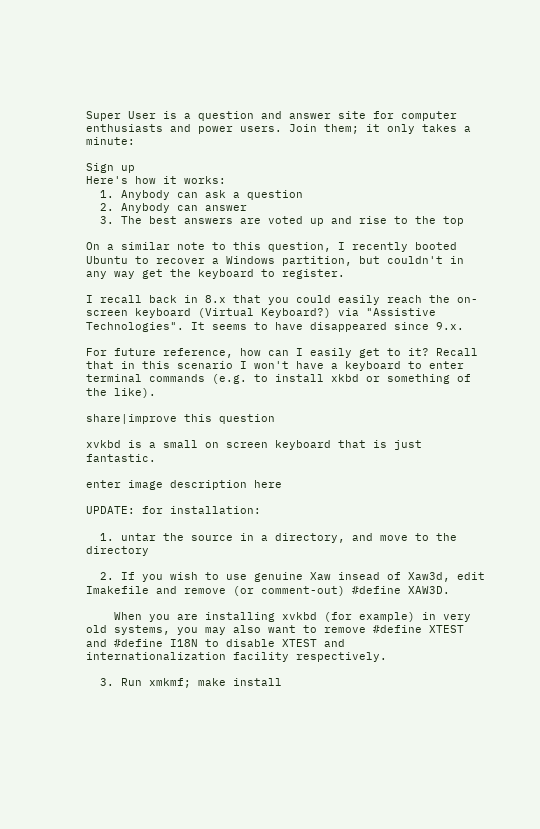Super User is a question and answer site for computer enthusiasts and power users. Join them; it only takes a minute:

Sign up
Here's how it works:
  1. Anybody can ask a question
  2. Anybody can answer
  3. The best answers are voted up and rise to the top

On a similar note to this question, I recently booted Ubuntu to recover a Windows partition, but couldn't in any way get the keyboard to register.

I recall back in 8.x that you could easily reach the on-screen keyboard (Virtual Keyboard?) via "Assistive Technologies". It seems to have disappeared since 9.x.

For future reference, how can I easily get to it? Recall that in this scenario I won't have a keyboard to enter terminal commands (e.g. to install xkbd or something of the like).

share|improve this question

xvkbd is a small on screen keyboard that is just fantastic.

enter image description here

UPDATE: for installation:

  1. untar the source in a directory, and move to the directory

  2. If you wish to use genuine Xaw insead of Xaw3d, edit Imakefile and remove (or comment-out) #define XAW3D.

    When you are installing xvkbd (for example) in very old systems, you may also want to remove #define XTEST and #define I18N to disable XTEST and internationalization facility respectively.

  3. Run xmkmf; make install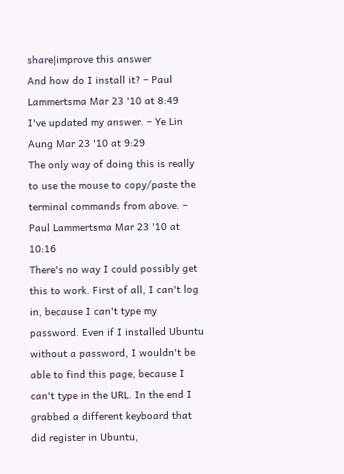share|improve this answer
And how do I install it? – Paul Lammertsma Mar 23 '10 at 8:49
I've updated my answer. – Ye Lin Aung Mar 23 '10 at 9:29
The only way of doing this is really to use the mouse to copy/paste the terminal commands from above. – Paul Lammertsma Mar 23 '10 at 10:16
There's no way I could possibly get this to work. First of all, I can't log in, because I can't type my password. Even if I installed Ubuntu without a password, I wouldn't be able to find this page, because I can't type in the URL. In the end I grabbed a different keyboard that did register in Ubuntu,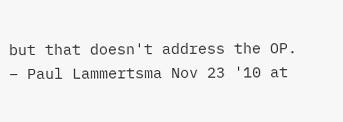but that doesn't address the OP. – Paul Lammertsma Nov 23 '10 at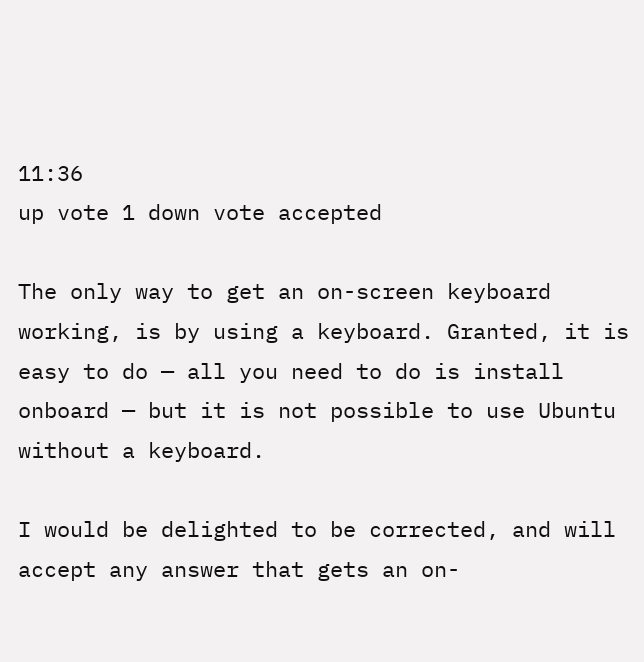11:36
up vote 1 down vote accepted

The only way to get an on-screen keyboard working, is by using a keyboard. Granted, it is easy to do — all you need to do is install onboard — but it is not possible to use Ubuntu without a keyboard.

I would be delighted to be corrected, and will accept any answer that gets an on-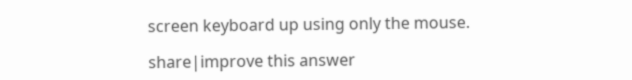screen keyboard up using only the mouse.

share|improve this answer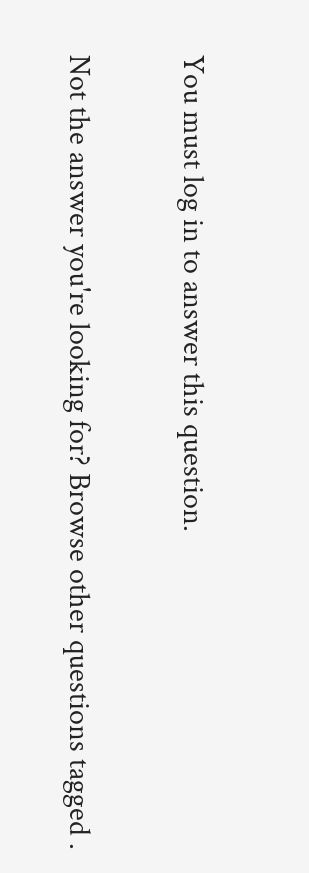You must log in to answer this question.

Not the answer you're looking for? Browse other questions tagged .